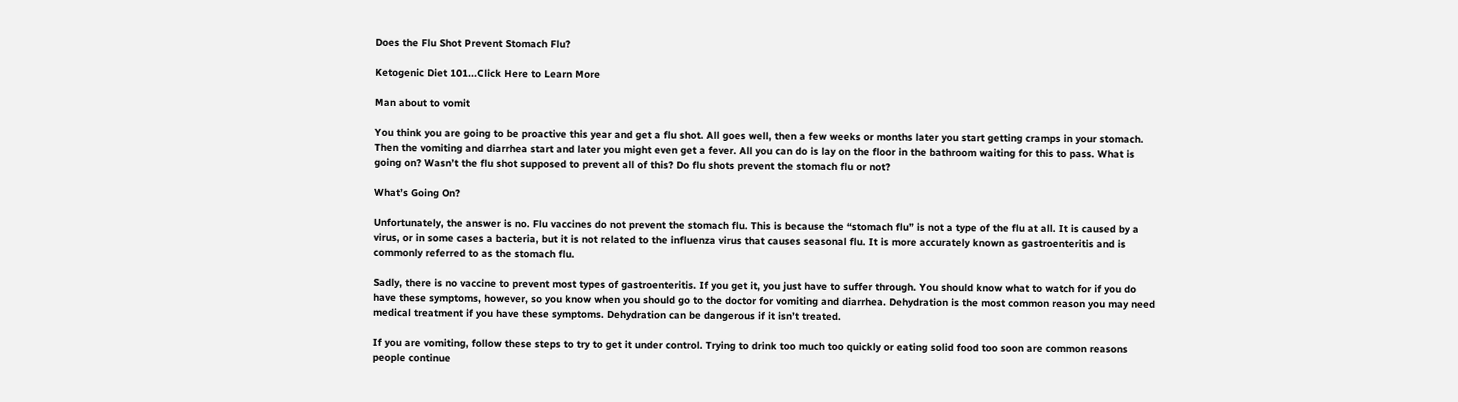Does the Flu Shot Prevent Stomach Flu?

Ketogenic Diet 101...Click Here to Learn More

Man about to vomit

You think you are going to be proactive this year and get a flu shot. All goes well, then a few weeks or months later you start getting cramps in your stomach. Then the vomiting and diarrhea start and later you might even get a fever. All you can do is lay on the floor in the bathroom waiting for this to pass. What is going on? Wasn’t the flu shot supposed to prevent all of this? Do flu shots prevent the stomach flu or not?

What’s Going On?

Unfortunately, the answer is no. Flu vaccines do not prevent the stomach flu. This is because the “stomach flu” is not a type of the flu at all. It is caused by a virus, or in some cases a bacteria, but it is not related to the influenza virus that causes seasonal flu. It is more accurately known as gastroenteritis and is commonly referred to as the stomach flu.

Sadly, there is no vaccine to prevent most types of gastroenteritis. If you get it, you just have to suffer through. You should know what to watch for if you do have these symptoms, however, so you know when you should go to the doctor for vomiting and diarrhea. Dehydration is the most common reason you may need medical treatment if you have these symptoms. Dehydration can be dangerous if it isn’t treated.

If you are vomiting, follow these steps to try to get it under control. Trying to drink too much too quickly or eating solid food too soon are common reasons people continue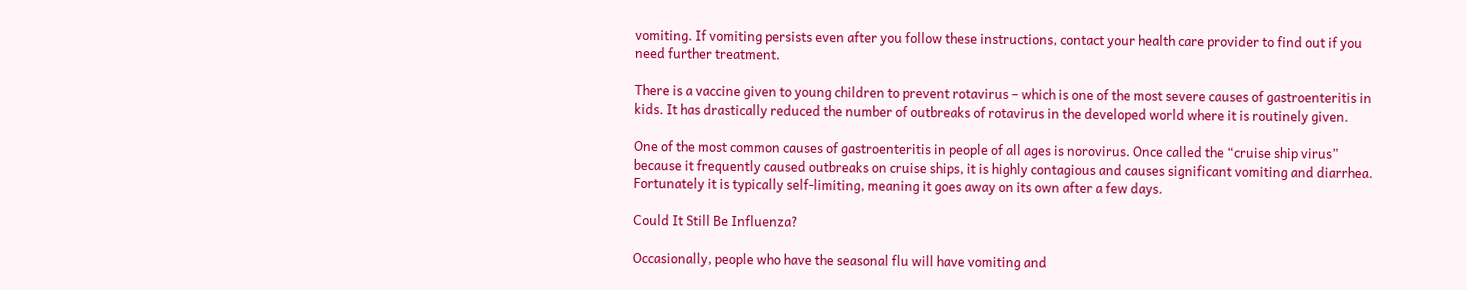vomiting. If vomiting persists even after you follow these instructions, contact your health care provider to find out if you need further treatment.

There is a vaccine given to young children to prevent rotavirus – which is one of the most severe causes of gastroenteritis in kids. It has drastically reduced the number of outbreaks of rotavirus in the developed world where it is routinely given.

One of the most common causes of gastroenteritis in people of all ages is norovirus. Once called the “cruise ship virus” because it frequently caused outbreaks on cruise ships, it is highly contagious and causes significant vomiting and diarrhea. Fortunately it is typically self-limiting, meaning it goes away on its own after a few days.

Could It Still Be Influenza?

Occasionally, people who have the seasonal flu will have vomiting and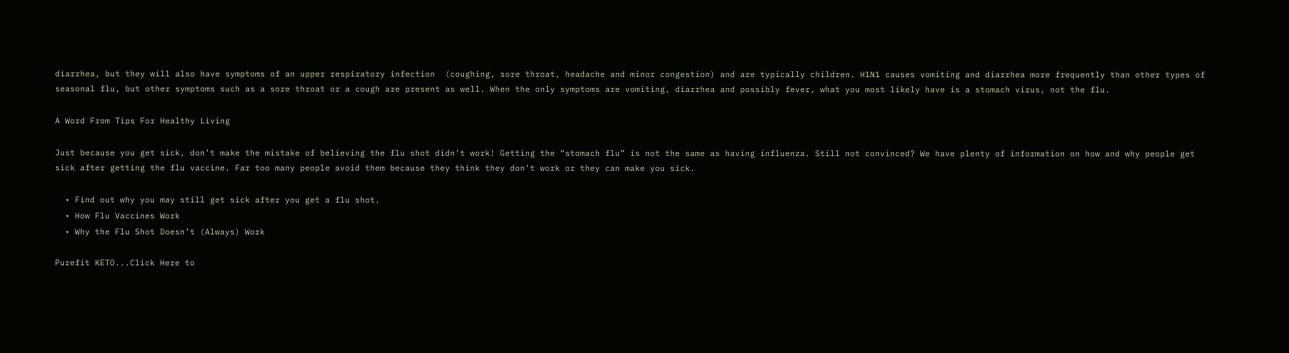diarrhea, but they will also have symptoms of an upper respiratory infection  (coughing, sore throat, headache and minor congestion) and are typically children. H1N1 causes vomiting and diarrhea more frequently than other types of seasonal flu, but other symptoms such as a sore throat or a cough are present as well. When the only symptoms are vomiting, diarrhea and possibly fever, what you most likely have is a stomach virus, not the flu.

A Word From Tips For Healthy Living

Just because you get sick, don’t make the mistake of believing the flu shot didn’t work! Getting the “stomach flu” is not the same as having influenza. Still not convinced? We have plenty of information on how and why people get sick after getting the flu vaccine. Far too many people avoid them because they think they don’t work or they can make you sick.

  • Find out why you may still get sick after you get a flu shot.
  • How Flu Vaccines Work
  • Why the Flu Shot Doesn’t (Always) Work

Purefit KETO...Click Here to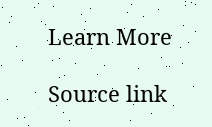Learn More

Source link